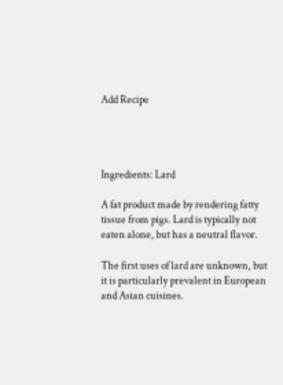Add Recipe




Ingredients: Lard

A fat product made by rendering fatty tissue from pigs. Lard is typically not eaten alone, but has a neutral flavor.

The first uses of lard are unknown, but it is particularly prevalent in European and Asian cuisines.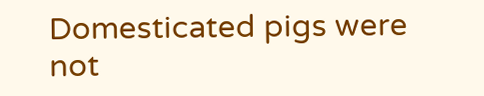Domesticated pigs were not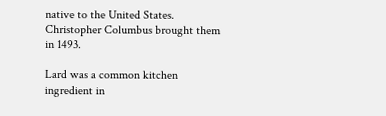native to the United States. Christopher Columbus brought them in 1493.

Lard was a common kitchen ingredient in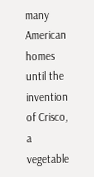many American homes until the invention of Crisco, a vegetable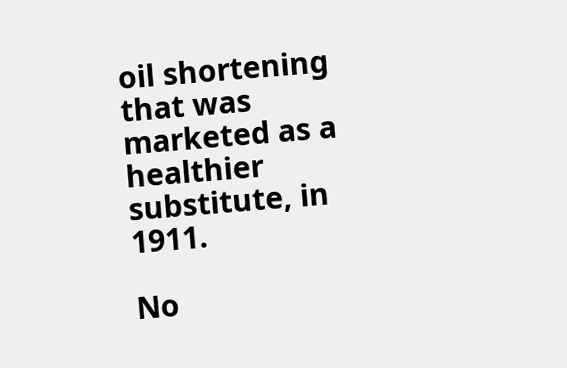oil shortening that was marketed as a healthier substitute, in 1911.

No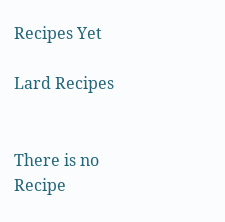Recipes Yet

Lard Recipes


There is no Recipe